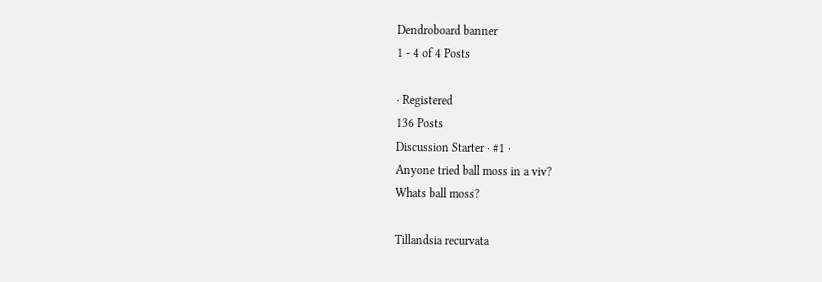Dendroboard banner
1 - 4 of 4 Posts

· Registered
136 Posts
Discussion Starter · #1 ·
Anyone tried ball moss in a viv?
Whats ball moss?

Tillandsia recurvata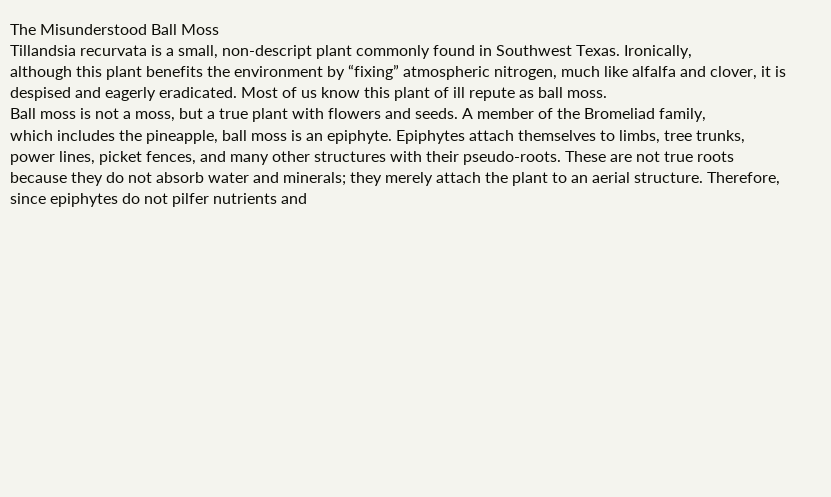The Misunderstood Ball Moss
Tillandsia recurvata is a small, non-descript plant commonly found in Southwest Texas. Ironically,
although this plant benefits the environment by “fixing” atmospheric nitrogen, much like alfalfa and clover, it is
despised and eagerly eradicated. Most of us know this plant of ill repute as ball moss.
Ball moss is not a moss, but a true plant with flowers and seeds. A member of the Bromeliad family,
which includes the pineapple, ball moss is an epiphyte. Epiphytes attach themselves to limbs, tree trunks,
power lines, picket fences, and many other structures with their pseudo-roots. These are not true roots
because they do not absorb water and minerals; they merely attach the plant to an aerial structure. Therefore,
since epiphytes do not pilfer nutrients and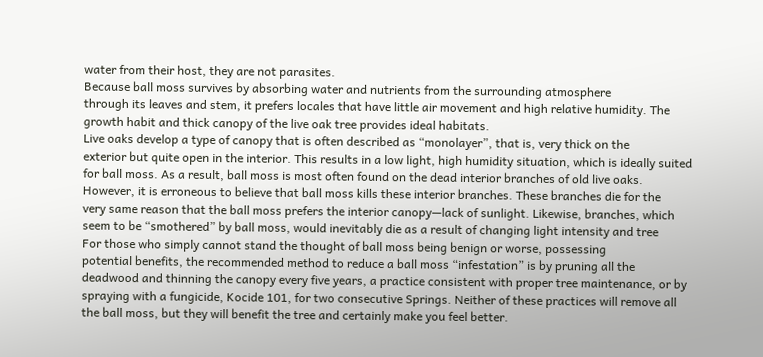water from their host, they are not parasites.
Because ball moss survives by absorbing water and nutrients from the surrounding atmosphere
through its leaves and stem, it prefers locales that have little air movement and high relative humidity. The
growth habit and thick canopy of the live oak tree provides ideal habitats.
Live oaks develop a type of canopy that is often described as “monolayer”, that is, very thick on the
exterior but quite open in the interior. This results in a low light, high humidity situation, which is ideally suited
for ball moss. As a result, ball moss is most often found on the dead interior branches of old live oaks.
However, it is erroneous to believe that ball moss kills these interior branches. These branches die for the
very same reason that the ball moss prefers the interior canopy—lack of sunlight. Likewise, branches, which
seem to be “smothered” by ball moss, would inevitably die as a result of changing light intensity and tree
For those who simply cannot stand the thought of ball moss being benign or worse, possessing
potential benefits, the recommended method to reduce a ball moss “infestation” is by pruning all the
deadwood and thinning the canopy every five years, a practice consistent with proper tree maintenance, or by
spraying with a fungicide, Kocide 101, for two consecutive Springs. Neither of these practices will remove all
the ball moss, but they will benefit the tree and certainly make you feel better.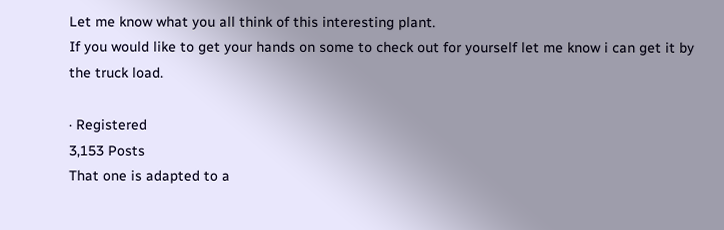Let me know what you all think of this interesting plant.
If you would like to get your hands on some to check out for yourself let me know i can get it by the truck load.

· Registered
3,153 Posts
That one is adapted to a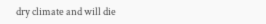dry climate and will die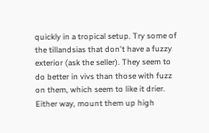quickly in a tropical setup. Try some of the tillandsias that don't have a fuzzy exterior (ask the seller). They seem to do better in vivs than those with fuzz on them, which seem to like it drier.
Either way, mount them up high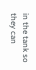in the tank so they can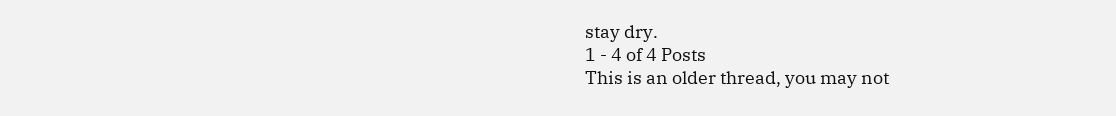stay dry.
1 - 4 of 4 Posts
This is an older thread, you may not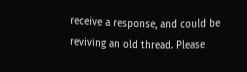receive a response, and could be reviving an old thread. Please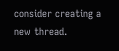consider creating a new thread.